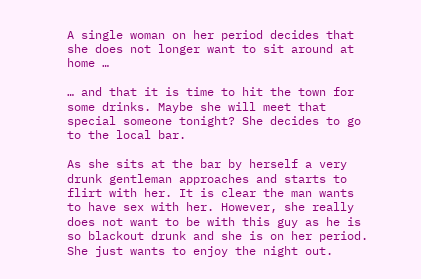A single woman on her period decides that she does not longer want to sit around at home …

… and that it is time to hit the town for some drinks. Maybe she will meet that special someone tonight? She decides to go to the local bar.

As she sits at the bar by herself a very drunk gentleman approaches and starts to flirt with her. It is clear the man wants to have sex with her. However, she really does not want to be with this guy as he is so blackout drunk and she is on her period. She just wants to enjoy the night out.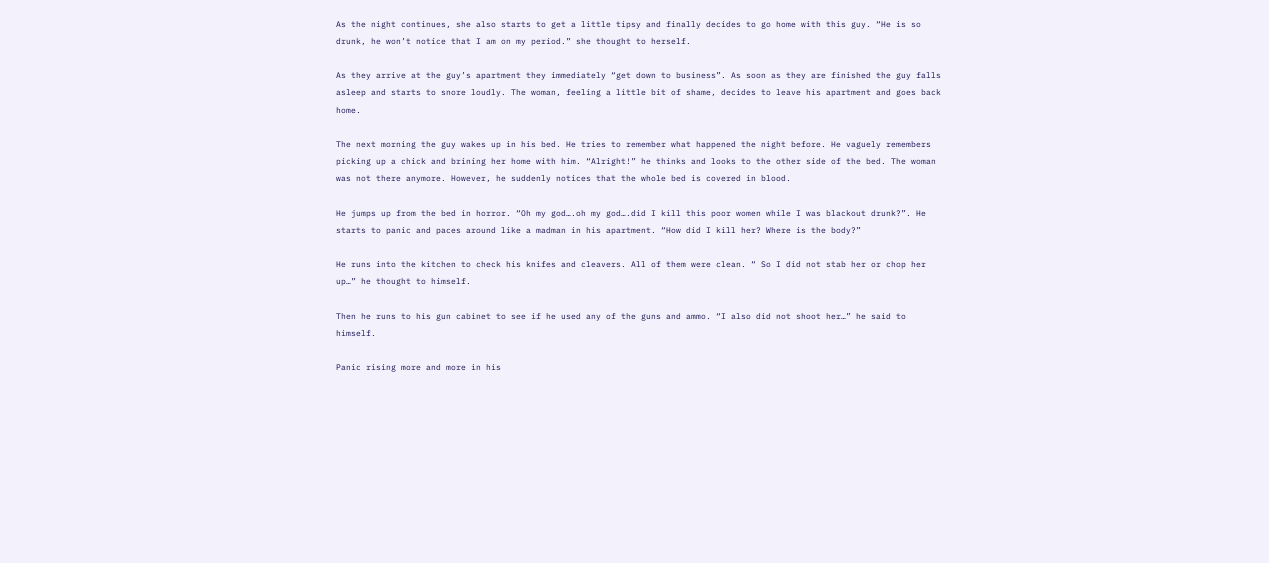As the night continues, she also starts to get a little tipsy and finally decides to go home with this guy. “He is so drunk, he won’t notice that I am on my period.” she thought to herself.

As they arrive at the guy’s apartment they immediately “get down to business”. As soon as they are finished the guy falls asleep and starts to snore loudly. The woman, feeling a little bit of shame, decides to leave his apartment and goes back home.

The next morning the guy wakes up in his bed. He tries to remember what happened the night before. He vaguely remembers picking up a chick and brining her home with him. “Alright!” he thinks and looks to the other side of the bed. The woman was not there anymore. However, he suddenly notices that the whole bed is covered in blood.

He jumps up from the bed in horror. “Oh my god….oh my god….did I kill this poor women while I was blackout drunk?”. He starts to panic and paces around like a madman in his apartment. “How did I kill her? Where is the body?”

He runs into the kitchen to check his knifes and cleavers. All of them were clean. “ So I did not stab her or chop her up…” he thought to himself.

Then he runs to his gun cabinet to see if he used any of the guns and ammo. “I also did not shoot her…” he said to himself.

Panic rising more and more in his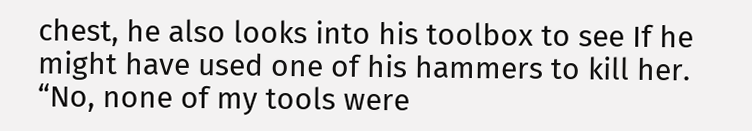chest, he also looks into his toolbox to see If he might have used one of his hammers to kill her. “No, none of my tools were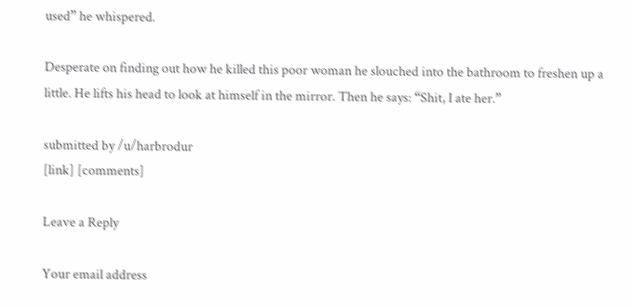used” he whispered.

Desperate on finding out how he killed this poor woman he slouched into the bathroom to freshen up a little. He lifts his head to look at himself in the mirror. Then he says: “Shit, I ate her.”

submitted by /u/harbrodur
[link] [comments]

Leave a Reply

Your email address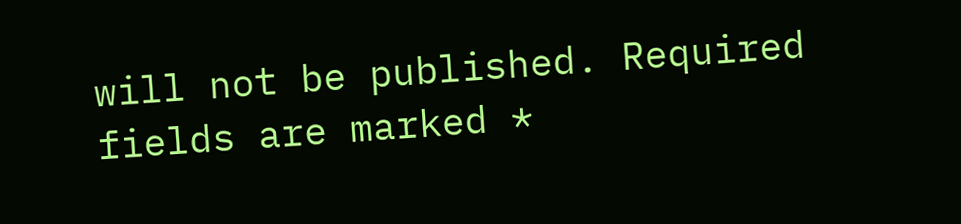will not be published. Required fields are marked *